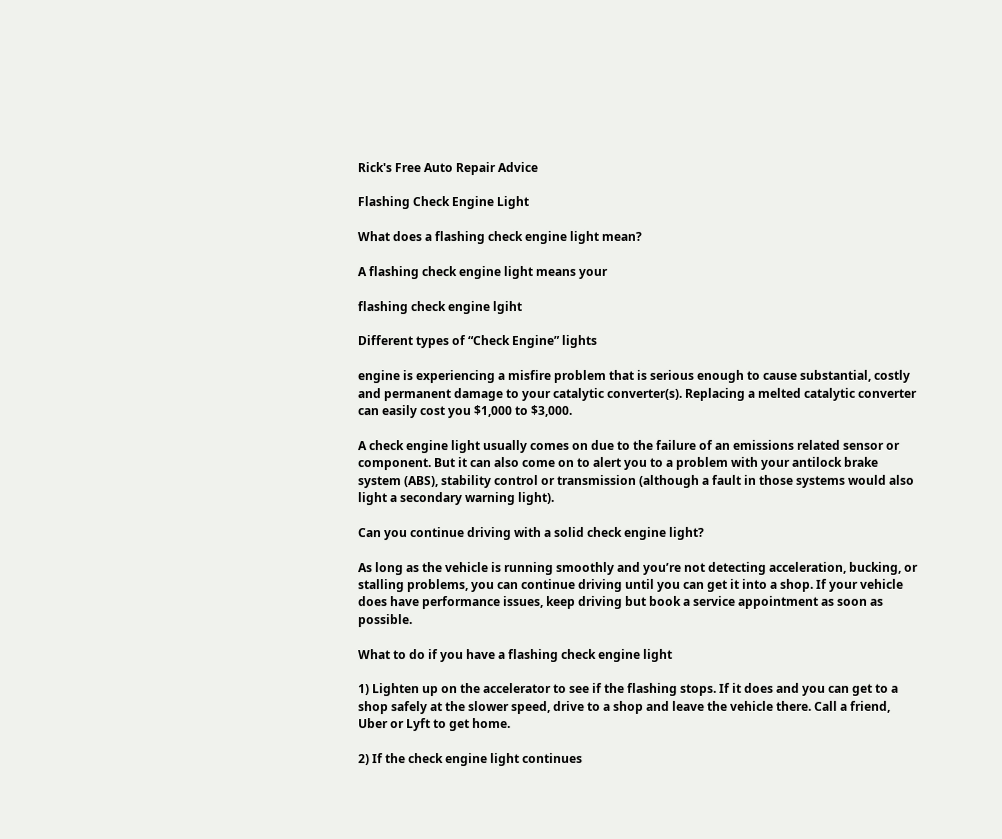Rick's Free Auto Repair Advice

Flashing Check Engine Light

What does a flashing check engine light mean?

A flashing check engine light means your

flashing check engine lgiht

Different types of “Check Engine” lights

engine is experiencing a misfire problem that is serious enough to cause substantial, costly and permanent damage to your catalytic converter(s). Replacing a melted catalytic converter can easily cost you $1,000 to $3,000.

A check engine light usually comes on due to the failure of an emissions related sensor or component. But it can also come on to alert you to a problem with your antilock brake system (ABS), stability control or transmission (although a fault in those systems would also light a secondary warning light).

Can you continue driving with a solid check engine light?

As long as the vehicle is running smoothly and you’re not detecting acceleration, bucking, or stalling problems, you can continue driving until you can get it into a shop. If your vehicle does have performance issues, keep driving but book a service appointment as soon as possible.

What to do if you have a flashing check engine light

1) Lighten up on the accelerator to see if the flashing stops. If it does and you can get to a shop safely at the slower speed, drive to a shop and leave the vehicle there. Call a friend, Uber or Lyft to get home.

2) If the check engine light continues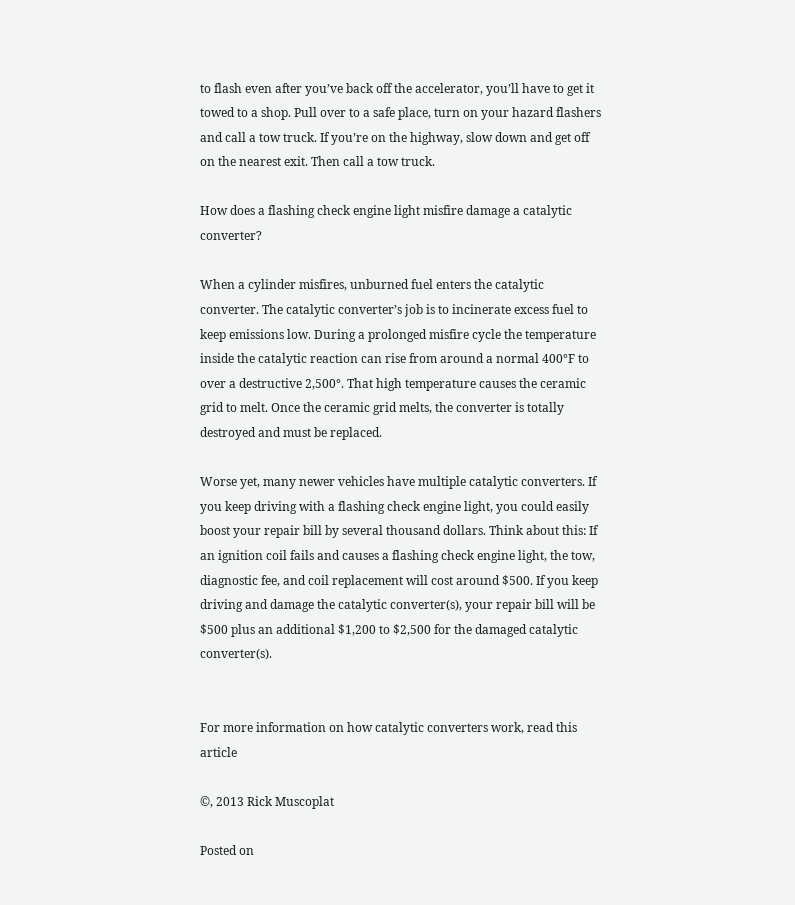to flash even after you’ve back off the accelerator, you’ll have to get it towed to a shop. Pull over to a safe place, turn on your hazard flashers and call a tow truck. If you’re on the highway, slow down and get off on the nearest exit. Then call a tow truck.

How does a flashing check engine light misfire damage a catalytic converter?

When a cylinder misfires, unburned fuel enters the catalytic converter. The catalytic converter’s job is to incinerate excess fuel to keep emissions low. During a prolonged misfire cycle the temperature inside the catalytic reaction can rise from around a normal 400°F to over a destructive 2,500°. That high temperature causes the ceramic grid to melt. Once the ceramic grid melts, the converter is totally destroyed and must be replaced.

Worse yet, many newer vehicles have multiple catalytic converters. If you keep driving with a flashing check engine light, you could easily boost your repair bill by several thousand dollars. Think about this: If an ignition coil fails and causes a flashing check engine light, the tow, diagnostic fee, and coil replacement will cost around $500. If you keep driving and damage the catalytic converter(s), your repair bill will be $500 plus an additional $1,200 to $2,500 for the damaged catalytic converter(s).


For more information on how catalytic converters work, read this article

©, 2013 Rick Muscoplat

Posted on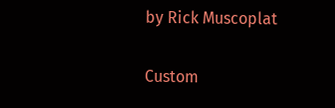by Rick Muscoplat

Custom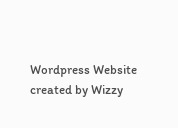Wordpress Website created by Wizzy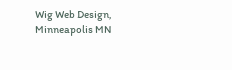Wig Web Design, Minneapolis MN